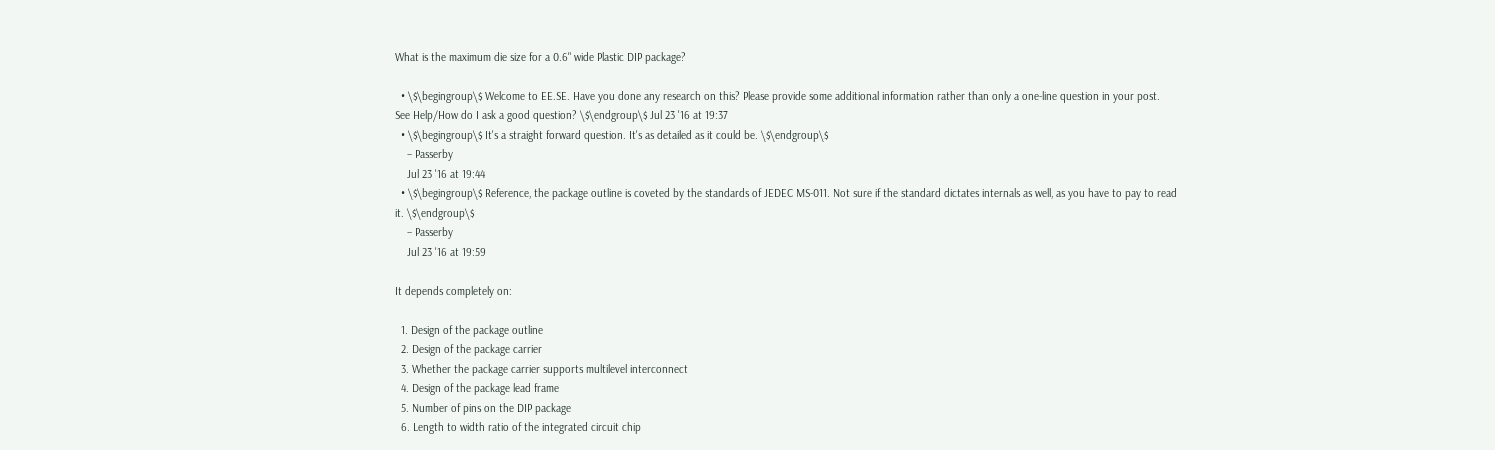What is the maximum die size for a 0.6" wide Plastic DIP package?

  • \$\begingroup\$ Welcome to EE.SE. Have you done any research on this? Please provide some additional information rather than only a one-line question in your post. See Help/How do I ask a good question? \$\endgroup\$ Jul 23 '16 at 19:37
  • \$\begingroup\$ It's a straight forward question. It's as detailed as it could be. \$\endgroup\$
    – Passerby
    Jul 23 '16 at 19:44
  • \$\begingroup\$ Reference, the package outline is coveted by the standards of JEDEC MS-011. Not sure if the standard dictates internals as well, as you have to pay to read it. \$\endgroup\$
    – Passerby
    Jul 23 '16 at 19:59

It depends completely on:

  1. Design of the package outline
  2. Design of the package carrier
  3. Whether the package carrier supports multilevel interconnect
  4. Design of the package lead frame
  5. Number of pins on the DIP package
  6. Length to width ratio of the integrated circuit chip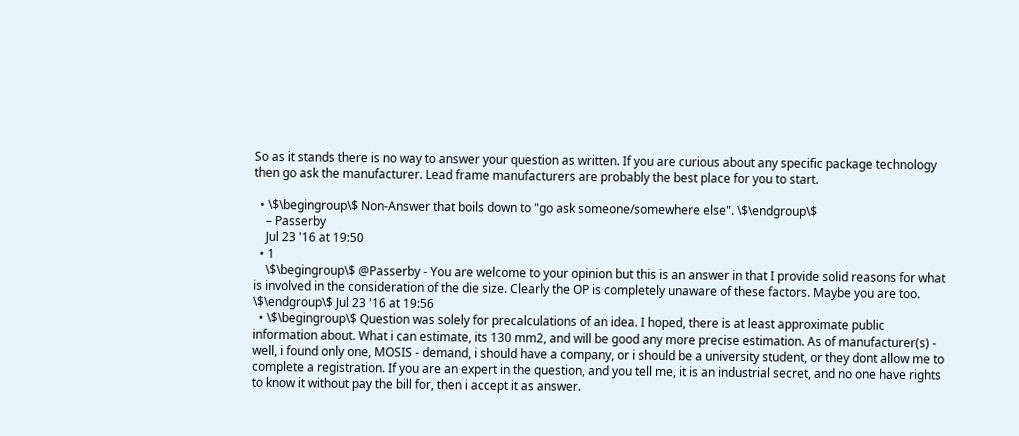So as it stands there is no way to answer your question as written. If you are curious about any specific package technology then go ask the manufacturer. Lead frame manufacturers are probably the best place for you to start.

  • \$\begingroup\$ Non-Answer that boils down to "go ask someone/somewhere else". \$\endgroup\$
    – Passerby
    Jul 23 '16 at 19:50
  • 1
    \$\begingroup\$ @Passerby - You are welcome to your opinion but this is an answer in that I provide solid reasons for what is involved in the consideration of the die size. Clearly the OP is completely unaware of these factors. Maybe you are too. \$\endgroup\$ Jul 23 '16 at 19:56
  • \$\begingroup\$ Question was solely for precalculations of an idea. I hoped, there is at least approximate public information about. What i can estimate, its 130 mm2, and will be good any more precise estimation. As of manufacturer(s) - well, i found only one, MOSIS - demand, i should have a company, or i should be a university student, or they dont allow me to complete a registration. If you are an expert in the question, and you tell me, it is an industrial secret, and no one have rights to know it without pay the bill for, then i accept it as answer.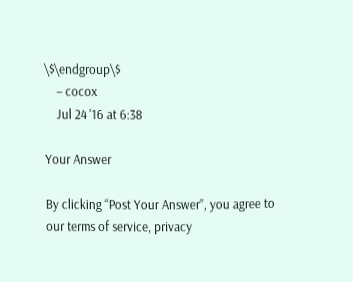\$\endgroup\$
    – cocox
    Jul 24 '16 at 6:38

Your Answer

By clicking “Post Your Answer”, you agree to our terms of service, privacy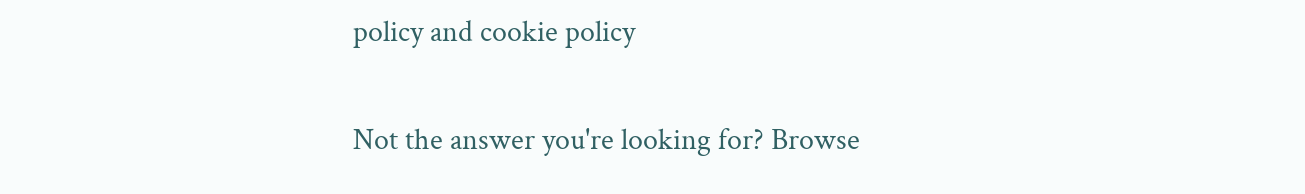policy and cookie policy

Not the answer you're looking for? Browse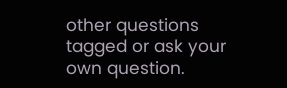other questions tagged or ask your own question.